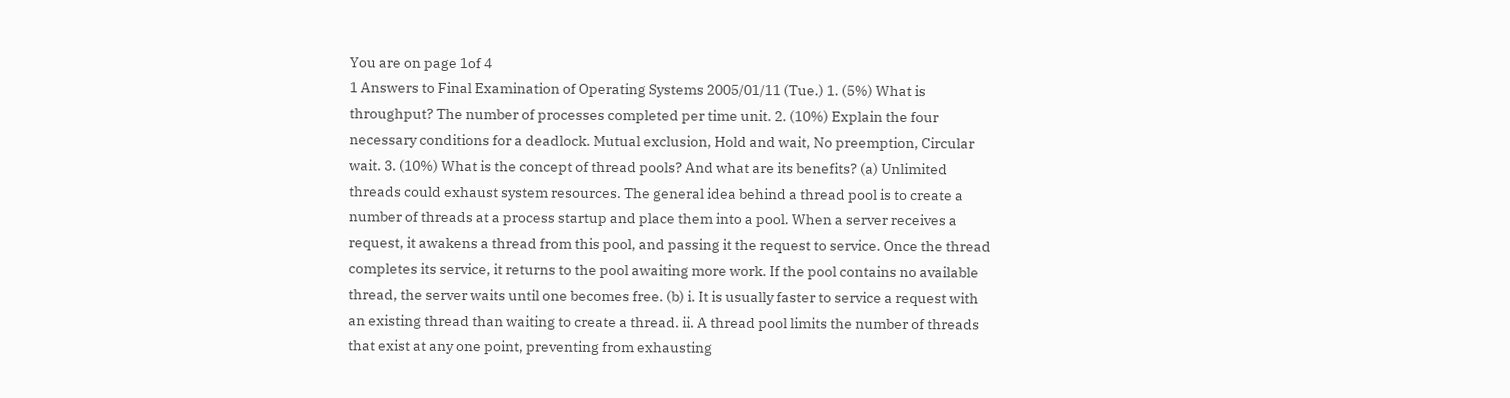You are on page 1of 4
1 Answers to Final Examination of Operating Systems 2005/01/11 (Tue.) 1. (5%) What is throughput? The number of processes completed per time unit. 2. (10%) Explain the four necessary conditions for a deadlock. Mutual exclusion, Hold and wait, No preemption, Circular wait. 3. (10%) What is the concept of thread pools? And what are its benefits? (a) Unlimited threads could exhaust system resources. The general idea behind a thread pool is to create a number of threads at a process startup and place them into a pool. When a server receives a request, it awakens a thread from this pool, and passing it the request to service. Once the thread completes its service, it returns to the pool awaiting more work. If the pool contains no available thread, the server waits until one becomes free. (b) i. It is usually faster to service a request with an existing thread than waiting to create a thread. ii. A thread pool limits the number of threads that exist at any one point, preventing from exhausting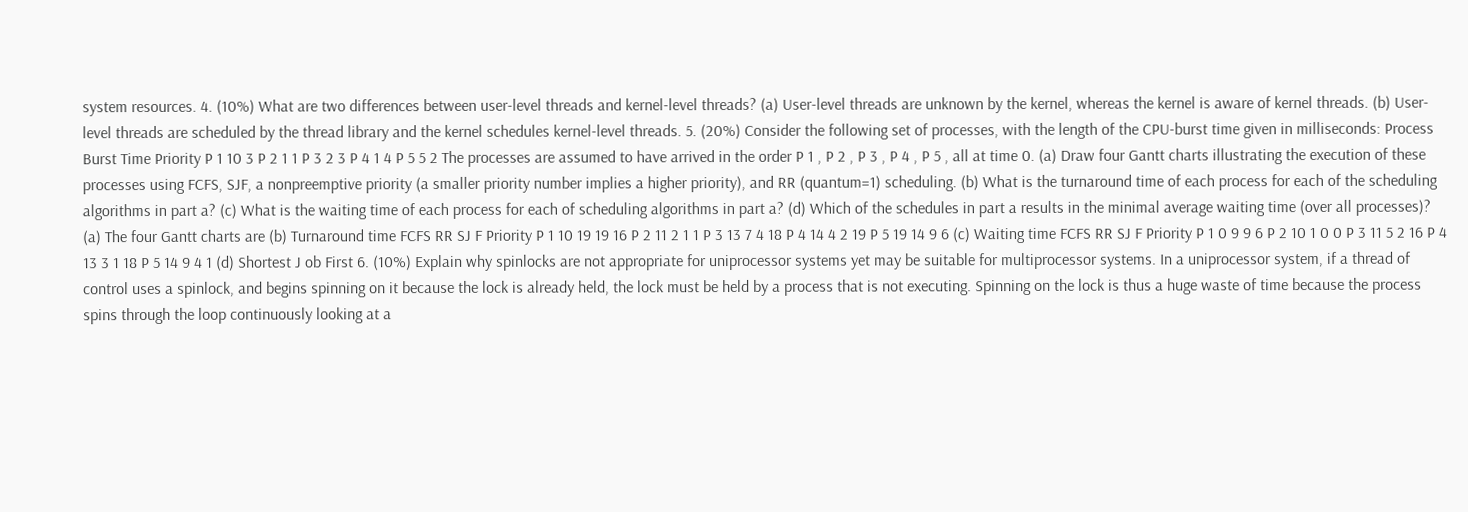system resources. 4. (10%) What are two differences between user-level threads and kernel-level threads? (a) User-level threads are unknown by the kernel, whereas the kernel is aware of kernel threads. (b) User-level threads are scheduled by the thread library and the kernel schedules kernel-level threads. 5. (20%) Consider the following set of processes, with the length of the CPU-burst time given in milliseconds: Process Burst Time Priority P 1 10 3 P 2 1 1 P 3 2 3 P 4 1 4 P 5 5 2 The processes are assumed to have arrived in the order P 1 , P 2 , P 3 , P 4 , P 5 , all at time 0. (a) Draw four Gantt charts illustrating the execution of these processes using FCFS, SJF, a nonpreemptive priority (a smaller priority number implies a higher priority), and RR (quantum=1) scheduling. (b) What is the turnaround time of each process for each of the scheduling algorithms in part a? (c) What is the waiting time of each process for each of scheduling algorithms in part a? (d) Which of the schedules in part a results in the minimal average waiting time (over all processes)? (a) The four Gantt charts are (b) Turnaround time FCFS RR SJ F Priority P 1 10 19 19 16 P 2 11 2 1 1 P 3 13 7 4 18 P 4 14 4 2 19 P 5 19 14 9 6 (c) Waiting time FCFS RR SJ F Priority P 1 0 9 9 6 P 2 10 1 0 0 P 3 11 5 2 16 P 4 13 3 1 18 P 5 14 9 4 1 (d) Shortest J ob First 6. (10%) Explain why spinlocks are not appropriate for uniprocessor systems yet may be suitable for multiprocessor systems. In a uniprocessor system, if a thread of control uses a spinlock, and begins spinning on it because the lock is already held, the lock must be held by a process that is not executing. Spinning on the lock is thus a huge waste of time because the process spins through the loop continuously looking at a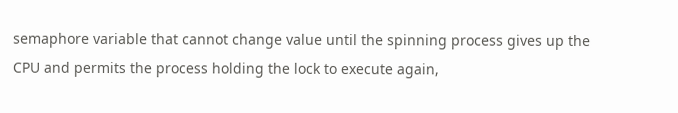semaphore variable that cannot change value until the spinning process gives up the CPU and permits the process holding the lock to execute again,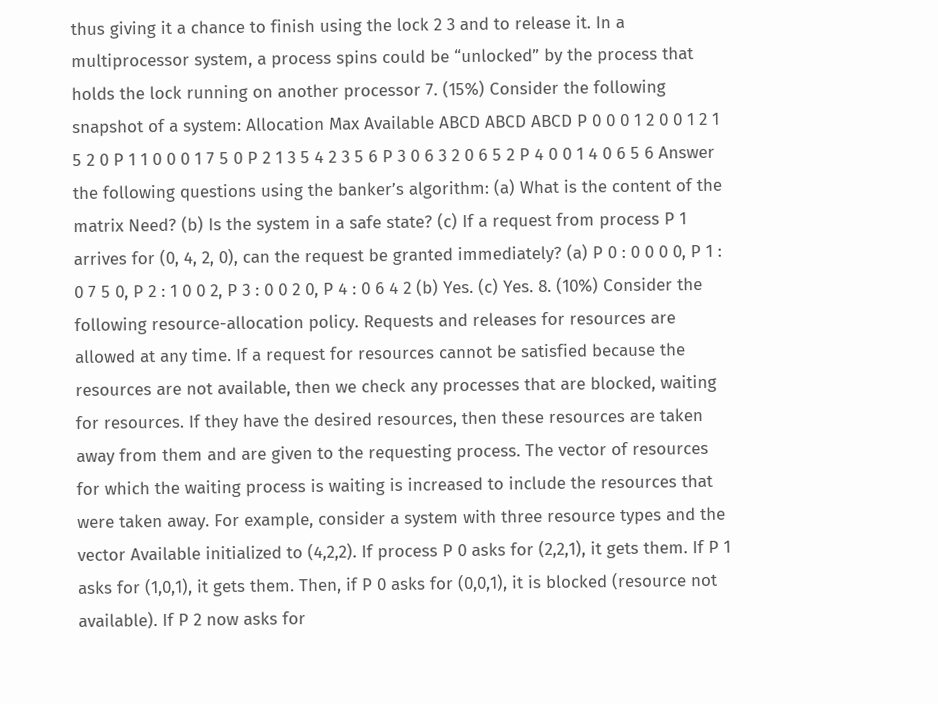thus giving it a chance to finish using the lock 2 3 and to release it. In a multiprocessor system, a process spins could be “unlocked” by the process that holds the lock running on another processor 7. (15%) Consider the following snapshot of a system: Allocation Max Available ABCD ABCD ABCD P 0 0 0 1 2 0 0 1 2 1 5 2 0 P 1 1 0 0 0 1 7 5 0 P 2 1 3 5 4 2 3 5 6 P 3 0 6 3 2 0 6 5 2 P 4 0 0 1 4 0 6 5 6 Answer the following questions using the banker’s algorithm: (a) What is the content of the matrix Need? (b) Is the system in a safe state? (c) If a request from process P 1 arrives for (0, 4, 2, 0), can the request be granted immediately? (a) P 0 : 0 0 0 0, P 1 : 0 7 5 0, P 2 : 1 0 0 2, P 3 : 0 0 2 0, P 4 : 0 6 4 2 (b) Yes. (c) Yes. 8. (10%) Consider the following resource-allocation policy. Requests and releases for resources are allowed at any time. If a request for resources cannot be satisfied because the resources are not available, then we check any processes that are blocked, waiting for resources. If they have the desired resources, then these resources are taken away from them and are given to the requesting process. The vector of resources for which the waiting process is waiting is increased to include the resources that were taken away. For example, consider a system with three resource types and the vector Available initialized to (4,2,2). If process P 0 asks for (2,2,1), it gets them. If P 1 asks for (1,0,1), it gets them. Then, if P 0 asks for (0,0,1), it is blocked (resource not available). If P 2 now asks for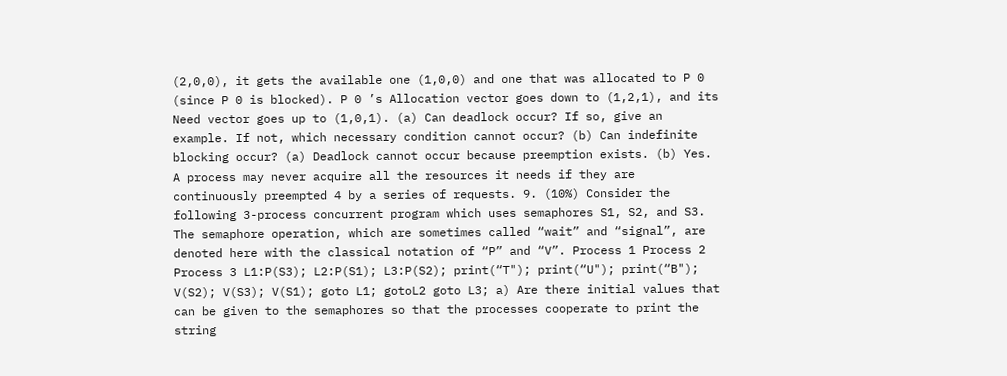(2,0,0), it gets the available one (1,0,0) and one that was allocated to P 0 (since P 0 is blocked). P 0 ’s Allocation vector goes down to (1,2,1), and its Need vector goes up to (1,0,1). (a) Can deadlock occur? If so, give an example. If not, which necessary condition cannot occur? (b) Can indefinite blocking occur? (a) Deadlock cannot occur because preemption exists. (b) Yes. A process may never acquire all the resources it needs if they are continuously preempted 4 by a series of requests. 9. (10%) Consider the following 3-process concurrent program which uses semaphores S1, S2, and S3. The semaphore operation, which are sometimes called “wait” and “signal”, are denoted here with the classical notation of “P” and “V”. Process 1 Process 2 Process 3 L1:P(S3); L2:P(S1); L3:P(S2); print(“T"); print(“U"); print(“B"); V(S2); V(S3); V(S1); goto L1; gotoL2 goto L3; a) Are there initial values that can be given to the semaphores so that the processes cooperate to print the string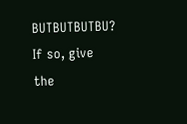BUTBUTBUTBU? If so, give the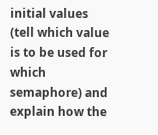initial values (tell which value is to be used for which semaphore) and explain how the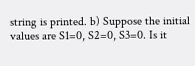string is printed. b) Suppose the initial values are S1=0, S2=0, S3=0. Is it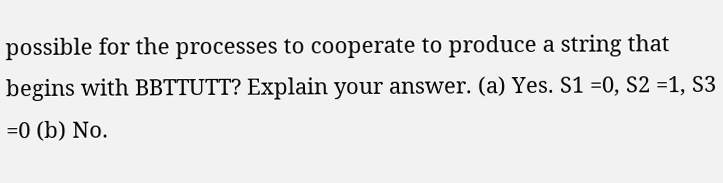possible for the processes to cooperate to produce a string that begins with BBTTUTT? Explain your answer. (a) Yes. S1 =0, S2 =1, S3 =0 (b) No.